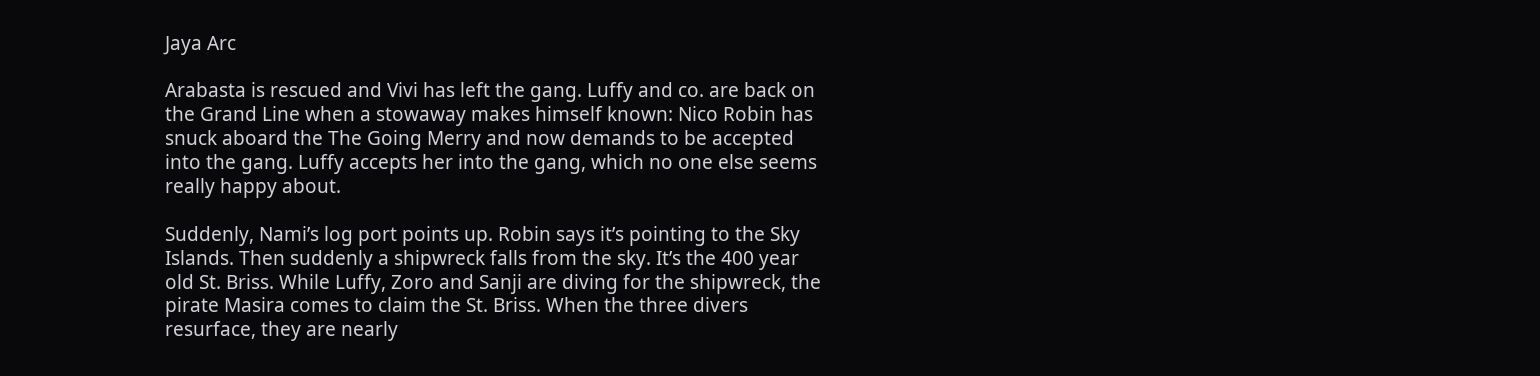Jaya Arc

Arabasta is rescued and Vivi has left the gang. Luffy and co. are back on the Grand Line when a stowaway makes himself known: Nico Robin has snuck aboard the The Going Merry and now demands to be accepted into the gang. Luffy accepts her into the gang, which no one else seems really happy about.

Suddenly, Nami’s log port points up. Robin says it’s pointing to the Sky Islands. Then suddenly a shipwreck falls from the sky. It’s the 400 year old St. Briss. While Luffy, Zoro and Sanji are diving for the shipwreck, the pirate Masira comes to claim the St. Briss. When the three divers resurface, they are nearly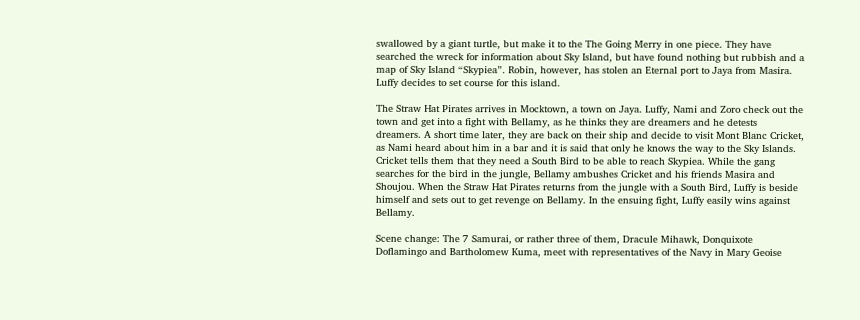swallowed by a giant turtle, but make it to the The Going Merry in one piece. They have searched the wreck for information about Sky Island, but have found nothing but rubbish and a map of Sky Island “Skypiea”. Robin, however, has stolen an Eternal port to Jaya from Masira. Luffy decides to set course for this island.

The Straw Hat Pirates arrives in Mocktown, a town on Jaya. Luffy, Nami and Zoro check out the town and get into a fight with Bellamy, as he thinks they are dreamers and he detests dreamers. A short time later, they are back on their ship and decide to visit Mont Blanc Cricket, as Nami heard about him in a bar and it is said that only he knows the way to the Sky Islands. Cricket tells them that they need a South Bird to be able to reach Skypiea. While the gang searches for the bird in the jungle, Bellamy ambushes Cricket and his friends Masira and Shoujou. When the Straw Hat Pirates returns from the jungle with a South Bird, Luffy is beside himself and sets out to get revenge on Bellamy. In the ensuing fight, Luffy easily wins against Bellamy.

Scene change: The 7 Samurai, or rather three of them, Dracule Mihawk, Donquixote Doflamingo and Bartholomew Kuma, meet with representatives of the Navy in Mary Geoise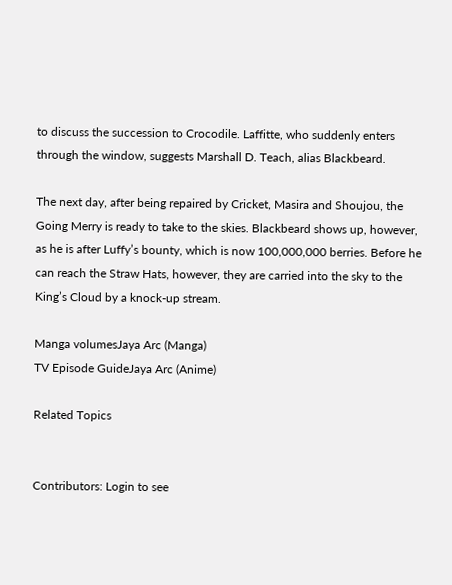to discuss the succession to Crocodile. Laffitte, who suddenly enters through the window, suggests Marshall D. Teach, alias Blackbeard.

The next day, after being repaired by Cricket, Masira and Shoujou, the Going Merry is ready to take to the skies. Blackbeard shows up, however, as he is after Luffy’s bounty, which is now 100,000,000 berries. Before he can reach the Straw Hats, however, they are carried into the sky to the King’s Cloud by a knock-up stream.

Manga volumesJaya Arc (Manga)
TV Episode GuideJaya Arc (Anime)

Related Topics


Contributors: Login to see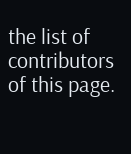the list of contributors of this page.